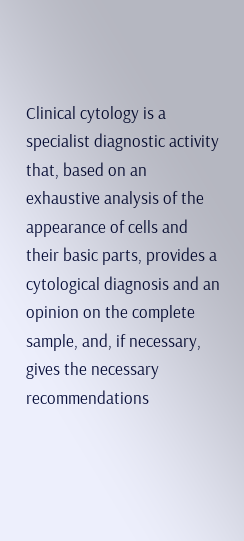Clinical cytology is a specialist diagnostic activity that, based on an exhaustive analysis of the appearance of cells and their basic parts, provides a cytological diagnosis and an opinion on the complete sample, and, if necessary, gives the necessary recommendations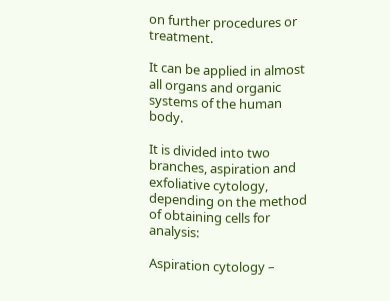on further procedures or treatment.

It can be applied in almost all organs and organic systems of the human body.

It is divided into two branches, aspiration and exfoliative cytology, depending on the method of obtaining cells for analysis:

Aspiration cytology –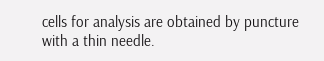cells for analysis are obtained by puncture with a thin needle.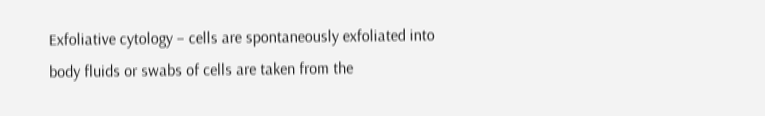Exfoliative cytology – cells are spontaneously exfoliated into body fluids or swabs of cells are taken from the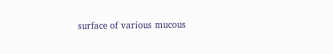surface of various mucous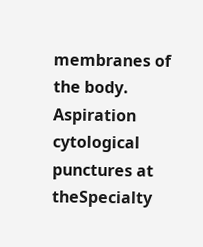membranes of the body.
Aspiration cytological punctures at theSpecialty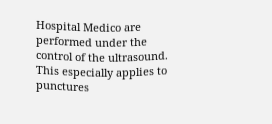Hospital Medico are performed under the control of the ultrasound. This especially applies to punctures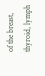of the breast, thyroid, lymph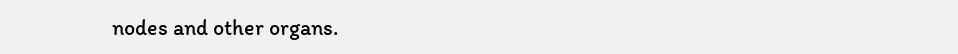nodes and other organs.